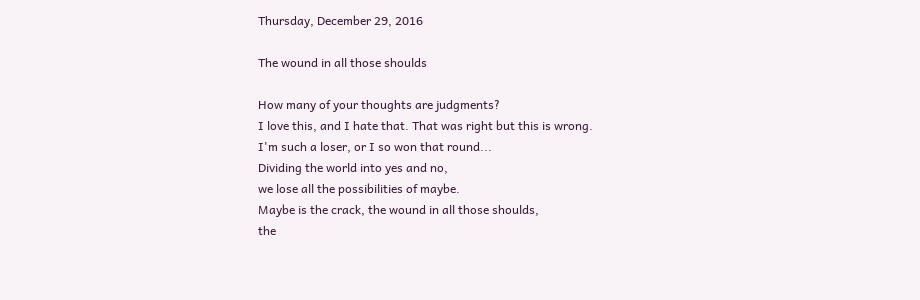Thursday, December 29, 2016

The wound in all those shoulds

How many of your thoughts are judgments?
I love this, and I hate that. That was right but this is wrong.
I'm such a loser, or I so won that round...
Dividing the world into yes and no,
we lose all the possibilities of maybe.
Maybe is the crack, the wound in all those shoulds,
the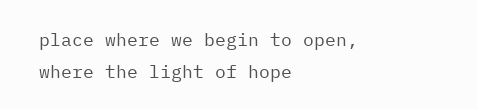place where we begin to open,
where the light of hope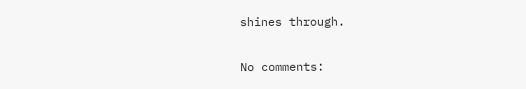shines through.

No comments: